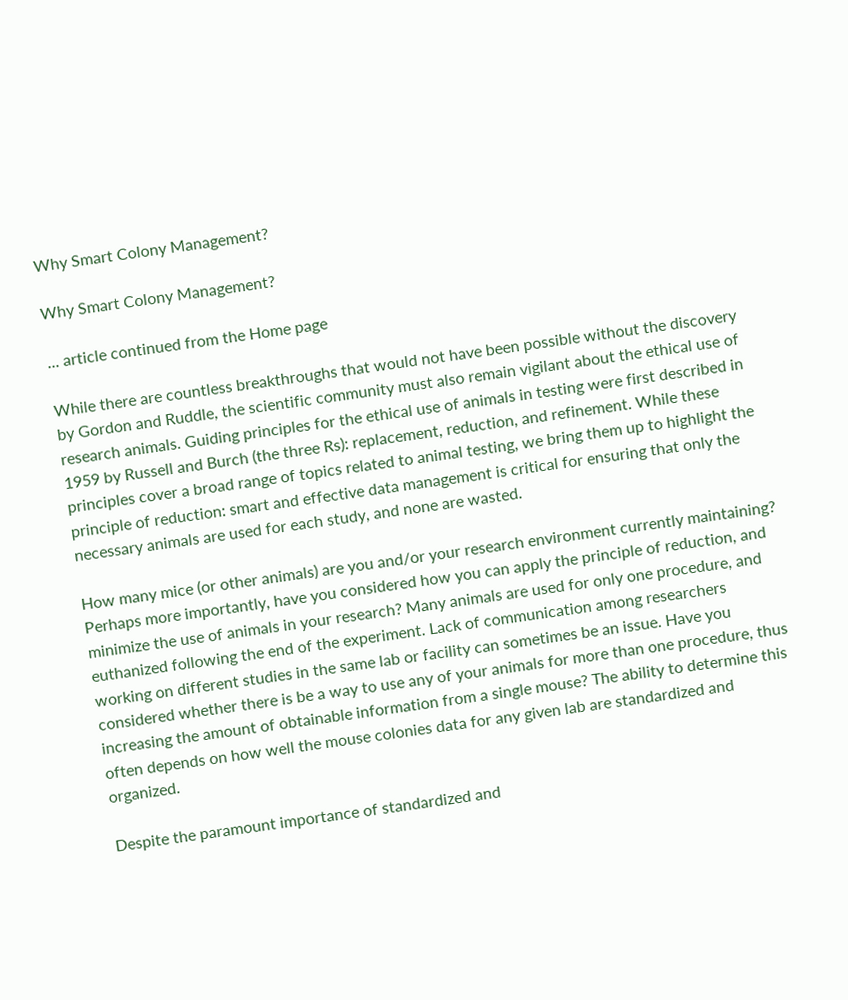Why Smart Colony Management?

Why Smart Colony Management?

... article continued from the Home page

While there are countless breakthroughs that would not have been possible without the discovery by Gordon and Ruddle, the scientific community must also remain vigilant about the ethical use of research animals. Guiding principles for the ethical use of animals in testing were first described in 1959 by Russell and Burch (the three Rs): replacement, reduction, and refinement. While these principles cover a broad range of topics related to animal testing, we bring them up to highlight the principle of reduction: smart and effective data management is critical for ensuring that only the necessary animals are used for each study, and none are wasted.

How many mice (or other animals) are you and/or your research environment currently maintaining? Perhaps more importantly, have you considered how you can apply the principle of reduction, and minimize the use of animals in your research? Many animals are used for only one procedure, and euthanized following the end of the experiment. Lack of communication among researchers working on different studies in the same lab or facility can sometimes be an issue. Have you considered whether there is be a way to use any of your animals for more than one procedure, thus increasing the amount of obtainable information from a single mouse? The ability to determine this often depends on how well the mouse colonies data for any given lab are standardized and organized.

Despite the paramount importance of standardized and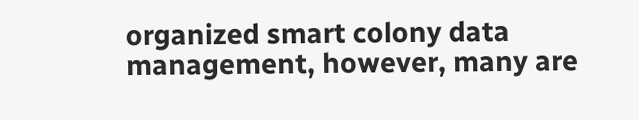organized smart colony data management, however, many are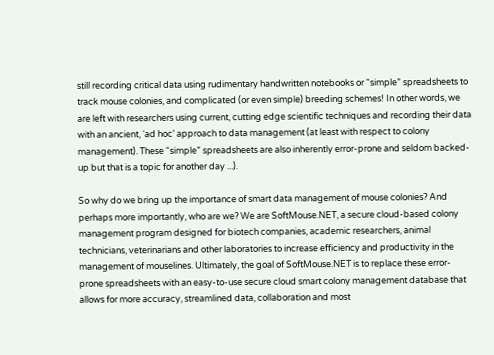still recording critical data using rudimentary handwritten notebooks or “simple” spreadsheets to track mouse colonies, and complicated (or even simple) breeding schemes! In other words, we are left with researchers using current, cutting edge scientific techniques and recording their data with an ancient, ‘ad hoc’ approach to data management (at least with respect to colony management). These “simple” spreadsheets are also inherently error-prone and seldom backed-up but that is a topic for another day ...).

So why do we bring up the importance of smart data management of mouse colonies? And perhaps more importantly, who are we? We are SoftMouse.NET, a secure cloud-based colony management program designed for biotech companies, academic researchers, animal technicians, veterinarians and other laboratories to increase efficiency and productivity in the management of mouselines. Ultimately, the goal of SoftMouse.NET is to replace these error-prone spreadsheets with an easy-to-use secure cloud smart colony management database that allows for more accuracy, streamlined data, collaboration and most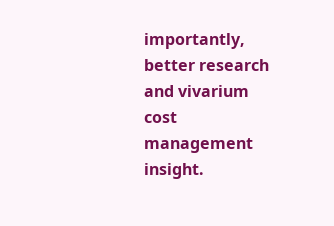importantly, better research and vivarium cost management insight.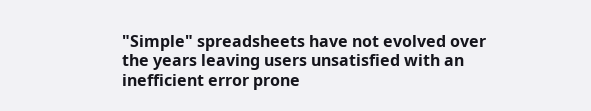"Simple" spreadsheets have not evolved over the years leaving users unsatisfied with an inefficient error prone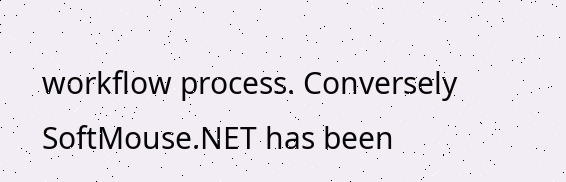workflow process. Conversely SoftMouse.NET has been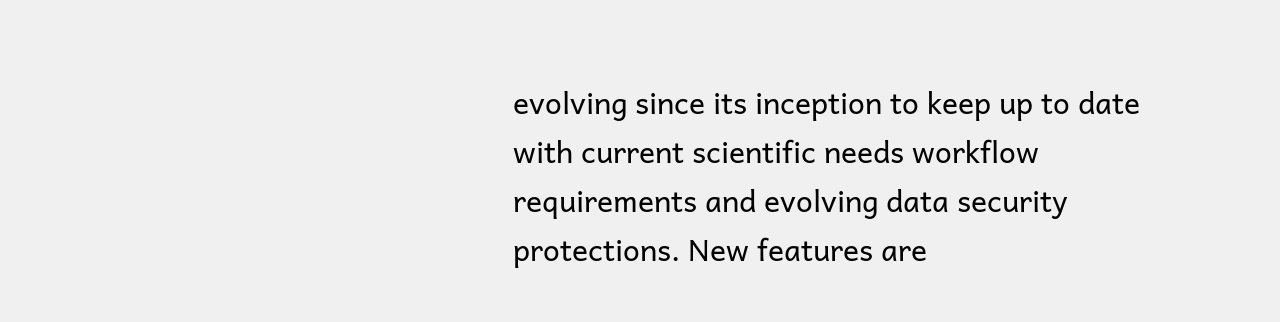evolving since its inception to keep up to date with current scientific needs workflow requirements and evolving data security protections. New features are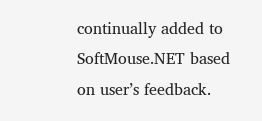continually added to SoftMouse.NET based on user’s feedback.